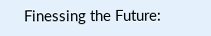Finessing the Future: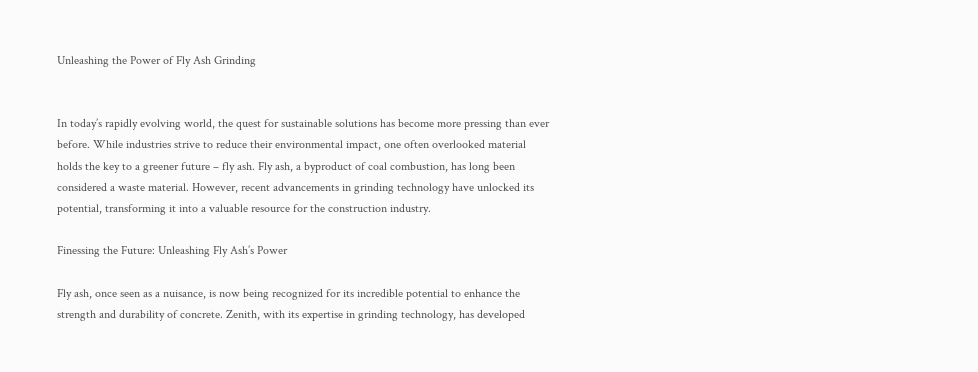Unleashing the Power of Fly Ash Grinding


In today’s rapidly evolving world, the quest for sustainable solutions has become more pressing than ever before. While industries strive to reduce their environmental impact, one often overlooked material holds the key to a greener future – fly ash. Fly ash, a byproduct of coal combustion, has long been considered a waste material. However, recent advancements in grinding technology have unlocked its potential, transforming it into a valuable resource for the construction industry.

Finessing the Future: Unleashing Fly Ash’s Power

Fly ash, once seen as a nuisance, is now being recognized for its incredible potential to enhance the strength and durability of concrete. Zenith, with its expertise in grinding technology, has developed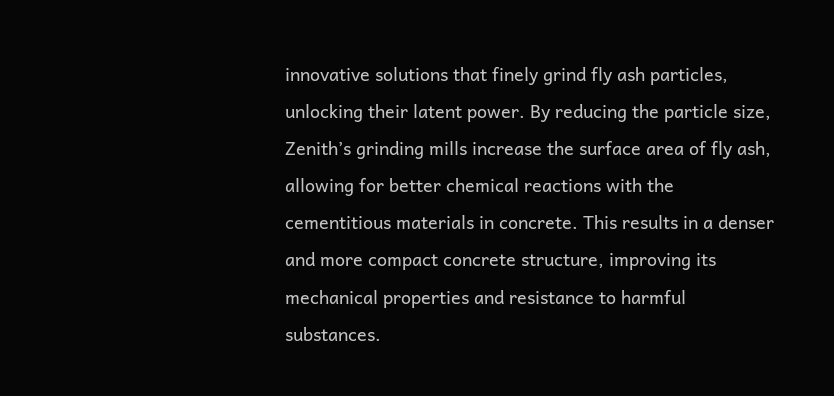innovative solutions that finely grind fly ash particles, unlocking their latent power. By reducing the particle size, Zenith’s grinding mills increase the surface area of fly ash, allowing for better chemical reactions with the cementitious materials in concrete. This results in a denser and more compact concrete structure, improving its mechanical properties and resistance to harmful substances.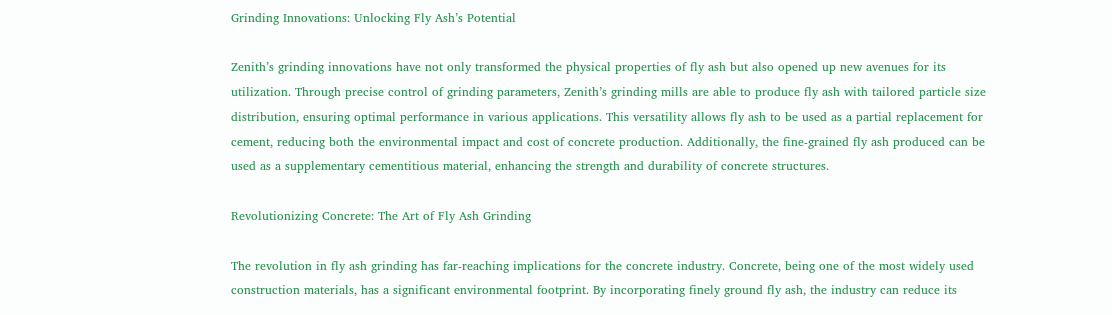Grinding Innovations: Unlocking Fly Ash’s Potential

Zenith’s grinding innovations have not only transformed the physical properties of fly ash but also opened up new avenues for its utilization. Through precise control of grinding parameters, Zenith’s grinding mills are able to produce fly ash with tailored particle size distribution, ensuring optimal performance in various applications. This versatility allows fly ash to be used as a partial replacement for cement, reducing both the environmental impact and cost of concrete production. Additionally, the fine-grained fly ash produced can be used as a supplementary cementitious material, enhancing the strength and durability of concrete structures.

Revolutionizing Concrete: The Art of Fly Ash Grinding

The revolution in fly ash grinding has far-reaching implications for the concrete industry. Concrete, being one of the most widely used construction materials, has a significant environmental footprint. By incorporating finely ground fly ash, the industry can reduce its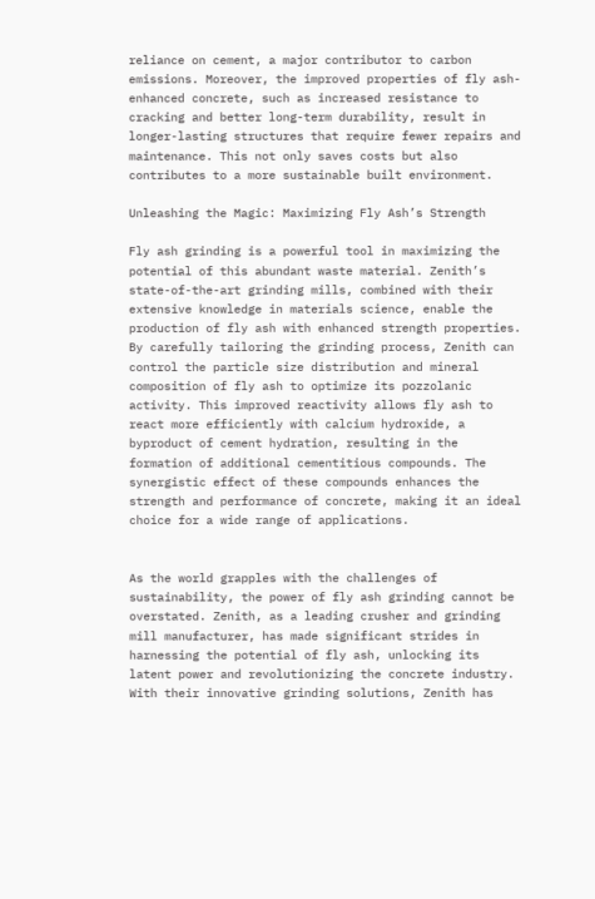reliance on cement, a major contributor to carbon emissions. Moreover, the improved properties of fly ash-enhanced concrete, such as increased resistance to cracking and better long-term durability, result in longer-lasting structures that require fewer repairs and maintenance. This not only saves costs but also contributes to a more sustainable built environment.

Unleashing the Magic: Maximizing Fly Ash’s Strength

Fly ash grinding is a powerful tool in maximizing the potential of this abundant waste material. Zenith’s state-of-the-art grinding mills, combined with their extensive knowledge in materials science, enable the production of fly ash with enhanced strength properties. By carefully tailoring the grinding process, Zenith can control the particle size distribution and mineral composition of fly ash to optimize its pozzolanic activity. This improved reactivity allows fly ash to react more efficiently with calcium hydroxide, a byproduct of cement hydration, resulting in the formation of additional cementitious compounds. The synergistic effect of these compounds enhances the strength and performance of concrete, making it an ideal choice for a wide range of applications.


As the world grapples with the challenges of sustainability, the power of fly ash grinding cannot be overstated. Zenith, as a leading crusher and grinding mill manufacturer, has made significant strides in harnessing the potential of fly ash, unlocking its latent power and revolutionizing the concrete industry. With their innovative grinding solutions, Zenith has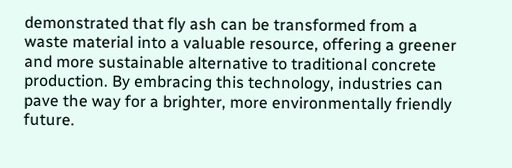demonstrated that fly ash can be transformed from a waste material into a valuable resource, offering a greener and more sustainable alternative to traditional concrete production. By embracing this technology, industries can pave the way for a brighter, more environmentally friendly future.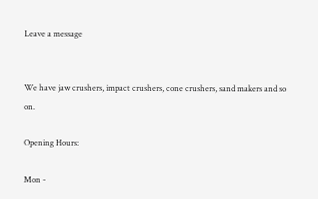Leave a message


We have jaw crushers, impact crushers, cone crushers, sand makers and so on.

Opening Hours:

Mon -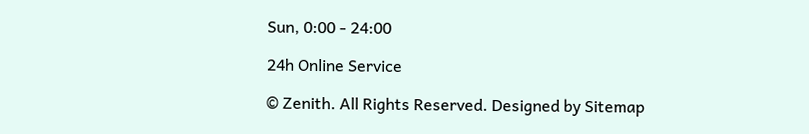Sun, 0:00 - 24:00

24h Online Service

© Zenith. All Rights Reserved. Designed by Sitemap